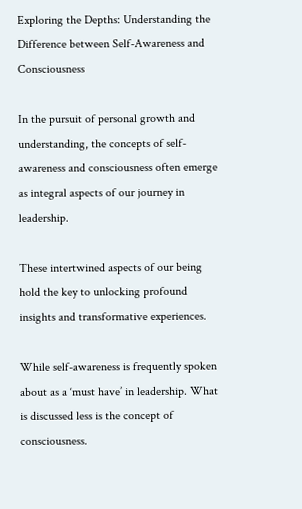Exploring the Depths: Understanding the Difference between Self-Awareness and Consciousness

In the pursuit of personal growth and understanding, the concepts of self-awareness and consciousness often emerge as integral aspects of our journey in leadership.

These intertwined aspects of our being hold the key to unlocking profound insights and transformative experiences.

While self-awareness is frequently spoken about as a ‘must have’ in leadership. What is discussed less is the concept of consciousness.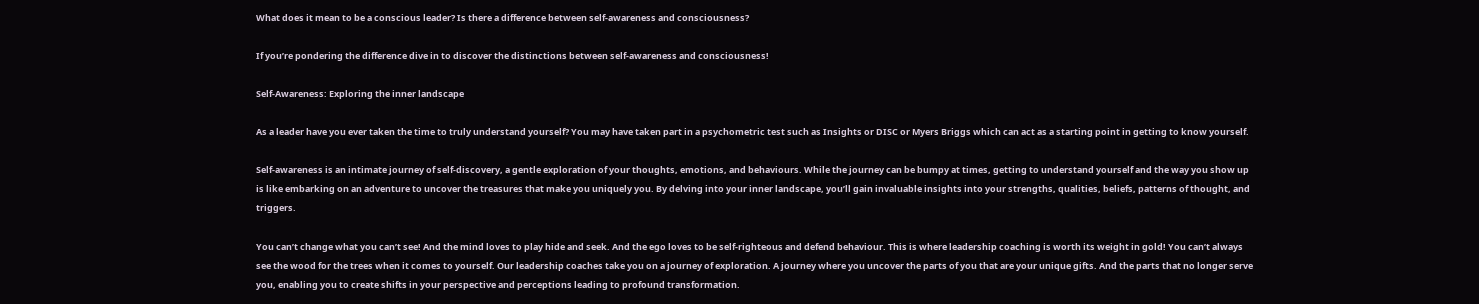What does it mean to be a conscious leader? Is there a difference between self-awareness and consciousness?

If you’re pondering the difference dive in to discover the distinctions between self-awareness and consciousness!

Self-Awareness: Exploring the inner landscape

As a leader have you ever taken the time to truly understand yourself? You may have taken part in a psychometric test such as Insights or DISC or Myers Briggs which can act as a starting point in getting to know yourself.

Self-awareness is an intimate journey of self-discovery, a gentle exploration of your thoughts, emotions, and behaviours. While the journey can be bumpy at times, getting to understand yourself and the way you show up is like embarking on an adventure to uncover the treasures that make you uniquely you. By delving into your inner landscape, you’ll gain invaluable insights into your strengths, qualities, beliefs, patterns of thought, and triggers.

You can’t change what you can’t see! And the mind loves to play hide and seek. And the ego loves to be self-righteous and defend behaviour. This is where leadership coaching is worth its weight in gold! You can’t always see the wood for the trees when it comes to yourself. Our leadership coaches take you on a journey of exploration. A journey where you uncover the parts of you that are your unique gifts. And the parts that no longer serve you, enabling you to create shifts in your perspective and perceptions leading to profound transformation.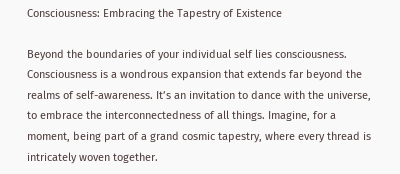Consciousness: Embracing the Tapestry of Existence

Beyond the boundaries of your individual self lies consciousness. Consciousness is a wondrous expansion that extends far beyond the realms of self-awareness. It’s an invitation to dance with the universe, to embrace the interconnectedness of all things. Imagine, for a moment, being part of a grand cosmic tapestry, where every thread is intricately woven together.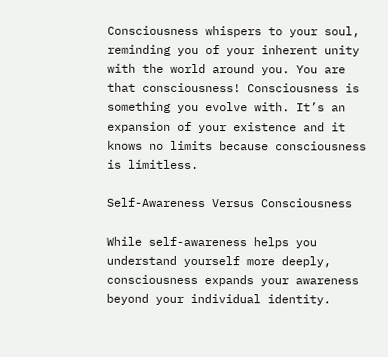Consciousness whispers to your soul, reminding you of your inherent unity with the world around you. You are that consciousness! Consciousness is something you evolve with. It’s an expansion of your existence and it knows no limits because consciousness is limitless.

Self-Awareness Versus Consciousness

While self-awareness helps you understand yourself more deeply, consciousness expands your awareness beyond your individual identity.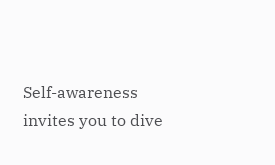Self-awareness invites you to dive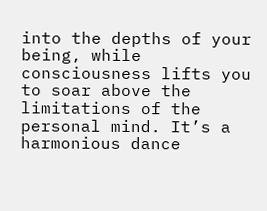into the depths of your being, while consciousness lifts you to soar above the limitations of the personal mind. It’s a harmonious dance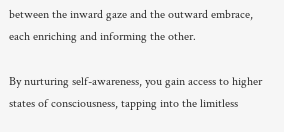between the inward gaze and the outward embrace, each enriching and informing the other.

By nurturing self-awareness, you gain access to higher states of consciousness, tapping into the limitless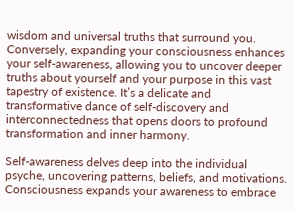wisdom and universal truths that surround you. Conversely, expanding your consciousness enhances your self-awareness, allowing you to uncover deeper truths about yourself and your purpose in this vast tapestry of existence. It’s a delicate and transformative dance of self-discovery and interconnectedness that opens doors to profound transformation and inner harmony.

Self-awareness delves deep into the individual psyche, uncovering patterns, beliefs, and motivations. Consciousness expands your awareness to embrace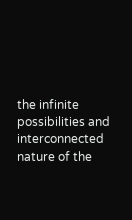the infinite possibilities and interconnected nature of the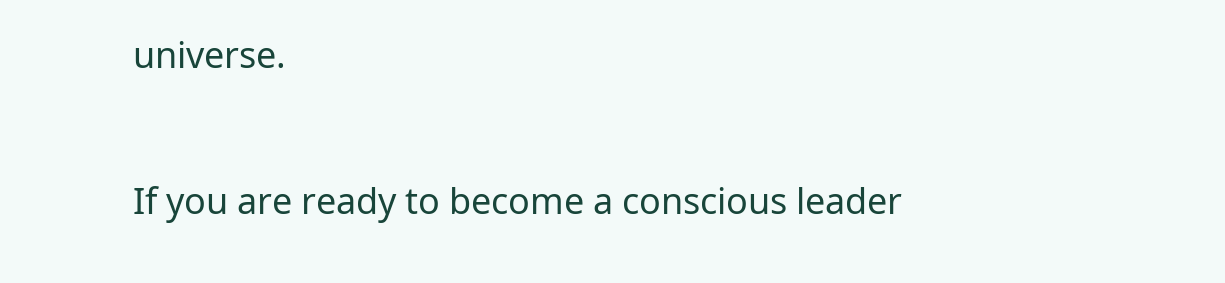universe.

If you are ready to become a conscious leader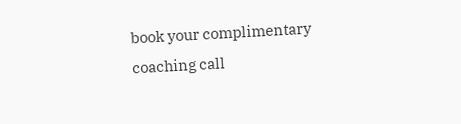book your complimentary coaching call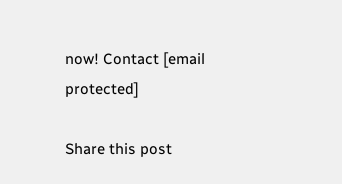now! Contact [email protected]

Share this post